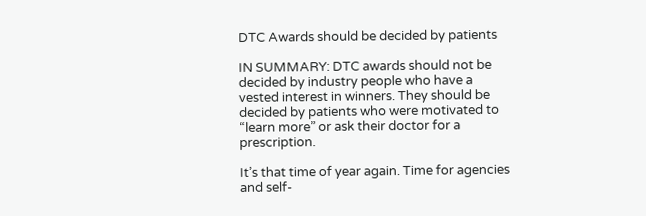DTC Awards should be decided by patients

IN SUMMARY: DTC awards should not be decided by industry people who have a vested interest in winners. They should be decided by patients who were motivated to “learn more” or ask their doctor for a prescription.

It’s that time of year again. Time for agencies and self-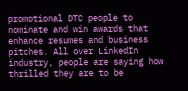promotional DTC people to nominate and win awards that enhance resumes and business pitches. All over LinkedIn industry, people are saying how thrilled they are to be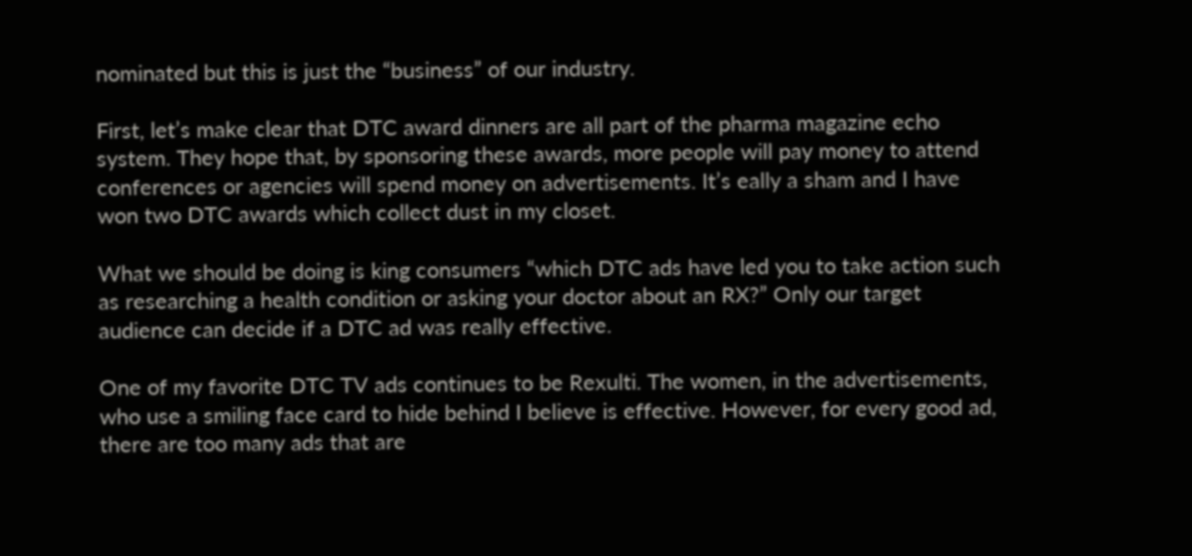nominated but this is just the “business” of our industry.

First, let’s make clear that DTC award dinners are all part of the pharma magazine echo system. They hope that, by sponsoring these awards, more people will pay money to attend conferences or agencies will spend money on advertisements. It’s eally a sham and I have won two DTC awards which collect dust in my closet.

What we should be doing is king consumers “which DTC ads have led you to take action such as researching a health condition or asking your doctor about an RX?” Only our target audience can decide if a DTC ad was really effective.

One of my favorite DTC TV ads continues to be Rexulti. The women, in the advertisements, who use a smiling face card to hide behind I believe is effective. However, for every good ad, there are too many ads that are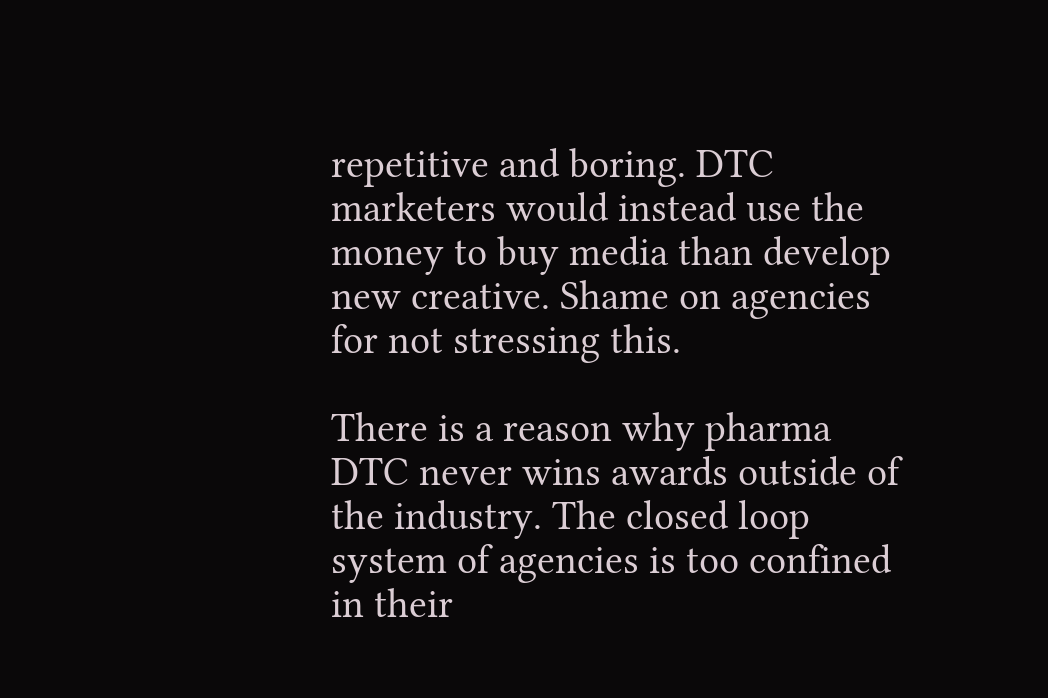repetitive and boring. DTC marketers would instead use the money to buy media than develop new creative. Shame on agencies for not stressing this.

There is a reason why pharma DTC never wins awards outside of the industry. The closed loop system of agencies is too confined in their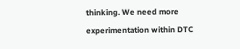thinking. We need more experimentation within DTC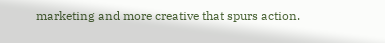marketing and more creative that spurs action.